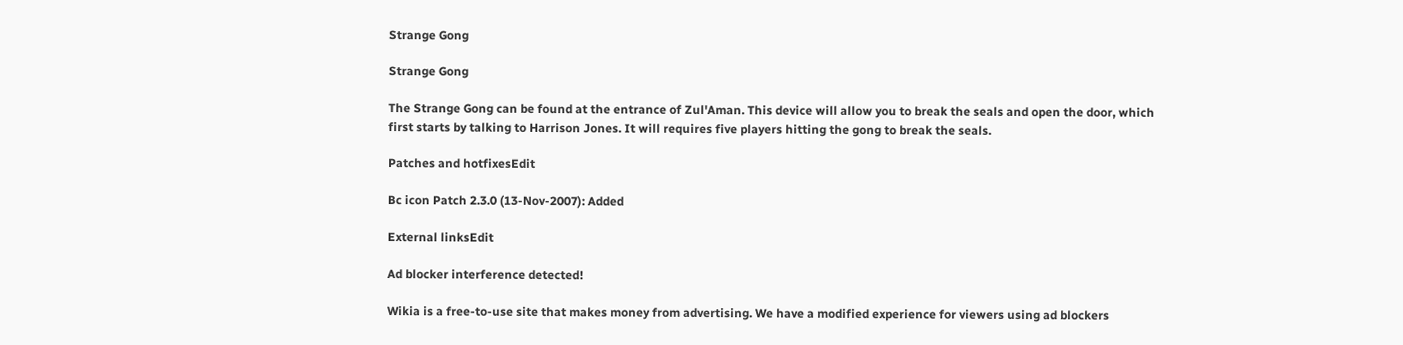Strange Gong

Strange Gong

The Strange Gong can be found at the entrance of Zul'Aman. This device will allow you to break the seals and open the door, which first starts by talking to Harrison Jones. It will requires five players hitting the gong to break the seals.

Patches and hotfixesEdit

Bc icon Patch 2.3.0 (13-Nov-2007): Added

External linksEdit

Ad blocker interference detected!

Wikia is a free-to-use site that makes money from advertising. We have a modified experience for viewers using ad blockers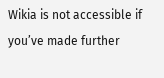Wikia is not accessible if you’ve made further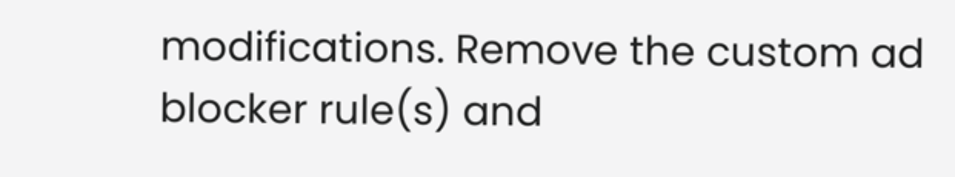modifications. Remove the custom ad blocker rule(s) and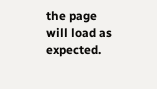the page will load as expected.